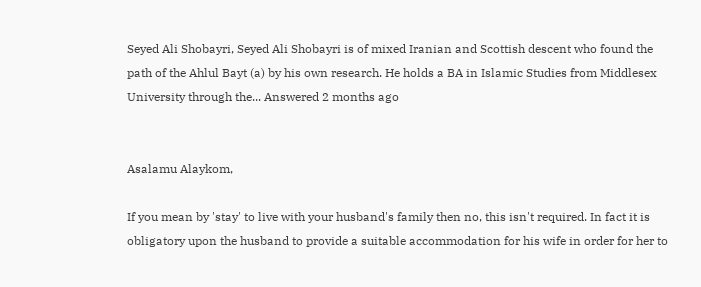Seyed Ali Shobayri, Seyed Ali Shobayri is of mixed Iranian and Scottish descent who found the path of the Ahlul Bayt (a) by his own research. He holds a BA in Islamic Studies from Middlesex University through the... Answered 2 months ago


Asalamu Alaykom,

If you mean by 'stay' to live with your husband's family then no, this isn't required. In fact it is obligatory upon the husband to provide a suitable accommodation for his wife in order for her to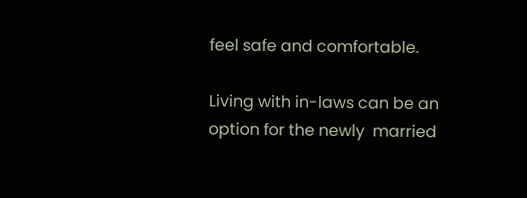feel safe and comfortable.

Living with in-laws can be an option for the newly  married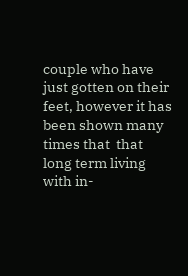couple who have just gotten on their feet, however it has been shown many times that  that long term living with in-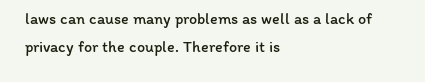laws can cause many problems as well as a lack of privacy for the couple. Therefore it is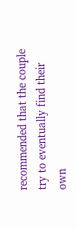recommended that the couple try to eventually find their own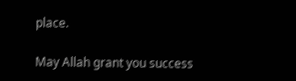place.

May Allah grant you success